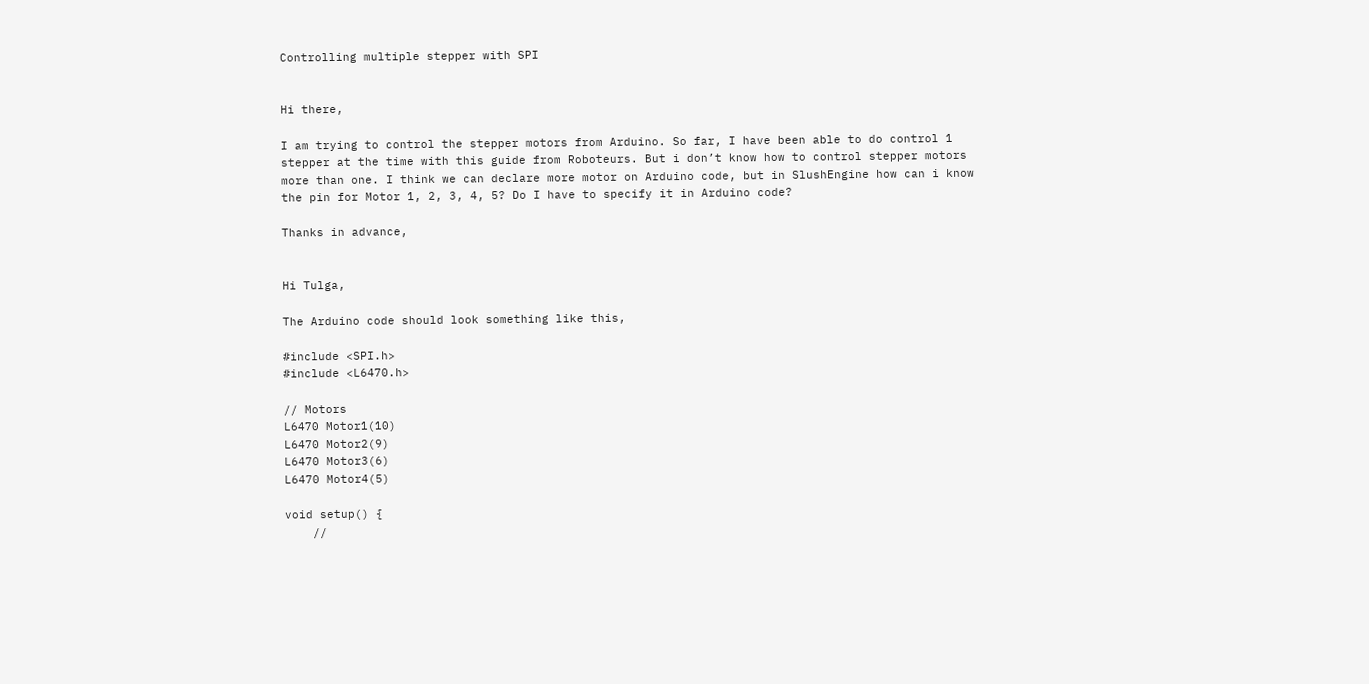Controlling multiple stepper with SPI


Hi there,

I am trying to control the stepper motors from Arduino. So far, I have been able to do control 1 stepper at the time with this guide from Roboteurs. But i don’t know how to control stepper motors more than one. I think we can declare more motor on Arduino code, but in SlushEngine how can i know the pin for Motor 1, 2, 3, 4, 5? Do I have to specify it in Arduino code?

Thanks in advance,


Hi Tulga,

The Arduino code should look something like this,

#include <SPI.h>
#include <L6470.h>

// Motors
L6470 Motor1(10)
L6470 Motor2(9)
L6470 Motor3(6)
L6470 Motor4(5)

void setup() {
    //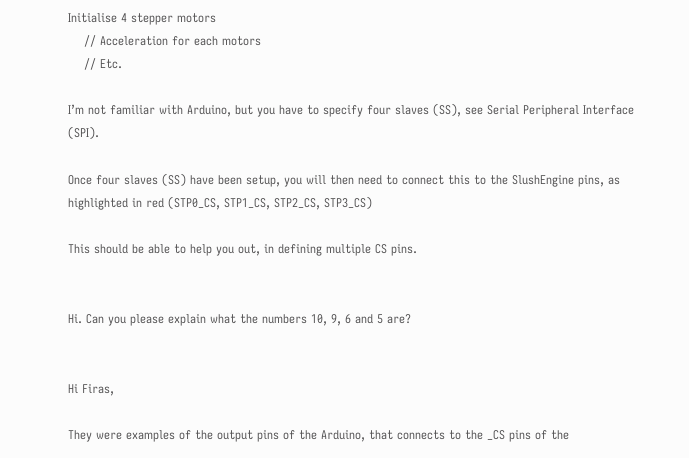Initialise 4 stepper motors
    // Acceleration for each motors
    // Etc.

I’m not familiar with Arduino, but you have to specify four slaves (SS), see Serial Peripheral Interface (SPI).

Once four slaves (SS) have been setup, you will then need to connect this to the SlushEngine pins, as highlighted in red (STP0_CS, STP1_CS, STP2_CS, STP3_CS)

This should be able to help you out, in defining multiple CS pins.


Hi. Can you please explain what the numbers 10, 9, 6 and 5 are?


Hi Firas,

They were examples of the output pins of the Arduino, that connects to the _CS pins of the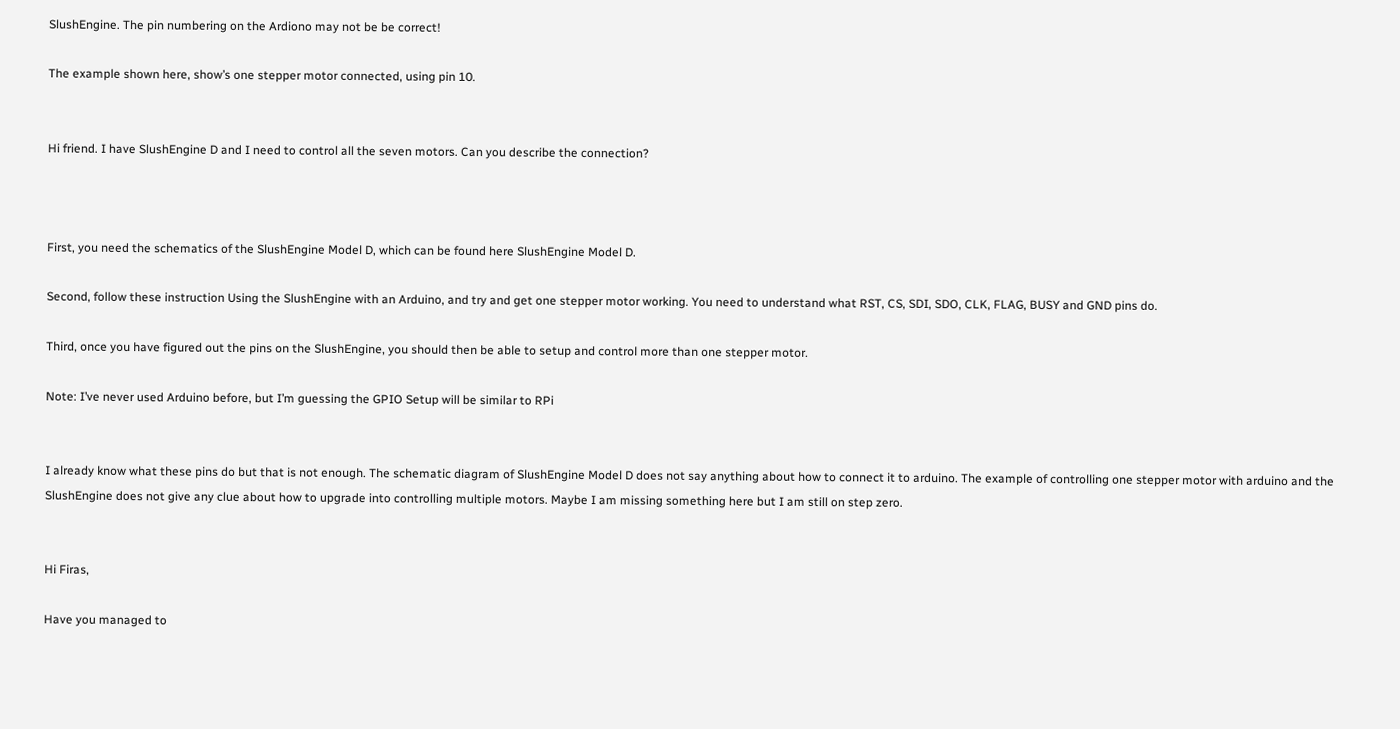SlushEngine. The pin numbering on the Ardiono may not be be correct!

The example shown here, show’s one stepper motor connected, using pin 10.


Hi friend. I have SlushEngine D and I need to control all the seven motors. Can you describe the connection?



First, you need the schematics of the SlushEngine Model D, which can be found here SlushEngine Model D.

Second, follow these instruction Using the SlushEngine with an Arduino, and try and get one stepper motor working. You need to understand what RST, CS, SDI, SDO, CLK, FLAG, BUSY and GND pins do.

Third, once you have figured out the pins on the SlushEngine, you should then be able to setup and control more than one stepper motor.

Note: I’ve never used Arduino before, but I’m guessing the GPIO Setup will be similar to RPi


I already know what these pins do but that is not enough. The schematic diagram of SlushEngine Model D does not say anything about how to connect it to arduino. The example of controlling one stepper motor with arduino and the SlushEngine does not give any clue about how to upgrade into controlling multiple motors. Maybe I am missing something here but I am still on step zero.


Hi Firas,

Have you managed to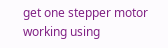get one stepper motor working using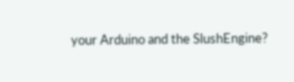your Arduino and the SlushEngine?